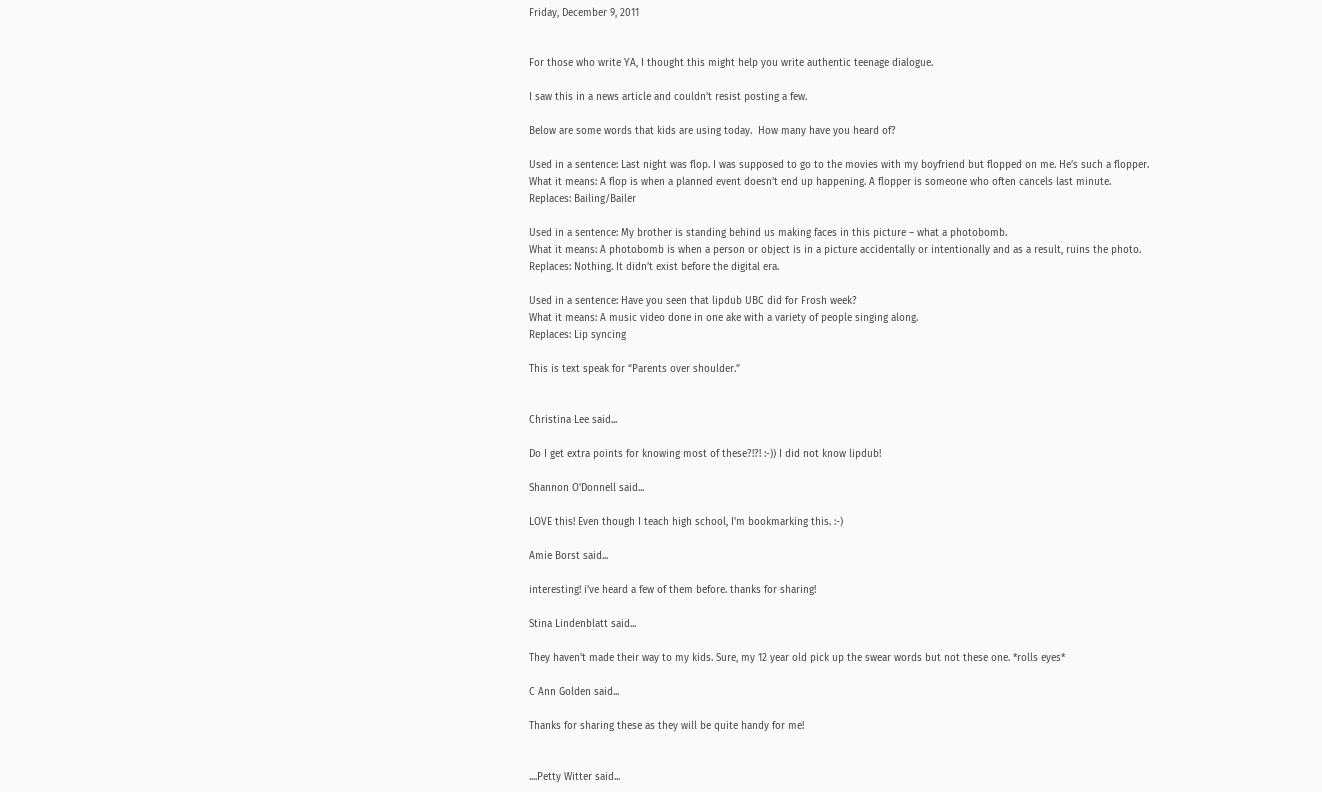Friday, December 9, 2011


For those who write YA, I thought this might help you write authentic teenage dialogue.

I saw this in a news article and couldn't resist posting a few.

Below are some words that kids are using today.  How many have you heard of?

Used in a sentence: Last night was flop. I was supposed to go to the movies with my boyfriend but flopped on me. He’s such a flopper.
What it means: A flop is when a planned event doesn’t end up happening. A flopper is someone who often cancels last minute.
Replaces: Bailing/Bailer

Used in a sentence: My brother is standing behind us making faces in this picture – what a photobomb.
What it means: A photobomb is when a person or object is in a picture accidentally or intentionally and as a result, ruins the photo.
Replaces: Nothing. It didn’t exist before the digital era.

Used in a sentence: Have you seen that lipdub UBC did for Frosh week?
What it means: A music video done in one ake with a variety of people singing along.
Replaces: Lip syncing

This is text speak for “Parents over shoulder.”


Christina Lee said...

Do I get extra points for knowing most of these?!?! :-)) I did not know lipdub!

Shannon O'Donnell said...

LOVE this! Even though I teach high school, I'm bookmarking this. :-)

Amie Borst said...

interesting! i've heard a few of them before. thanks for sharing!

Stina Lindenblatt said...

They haven't made their way to my kids. Sure, my 12 year old pick up the swear words but not these one. *rolls eyes*

C Ann Golden said...

Thanks for sharing these as they will be quite handy for me!


....Petty Witter said...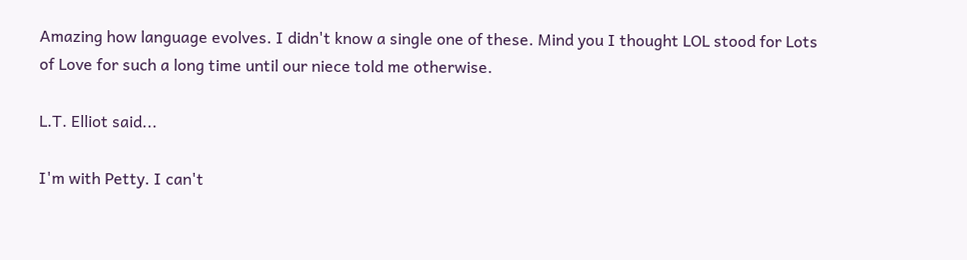Amazing how language evolves. I didn't know a single one of these. Mind you I thought LOL stood for Lots of Love for such a long time until our niece told me otherwise.

L.T. Elliot said...

I'm with Petty. I can't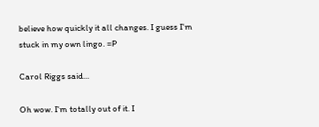believe how quickly it all changes. I guess I'm stuck in my own lingo. =P

Carol Riggs said...

Oh wow. I'm totally out of it. I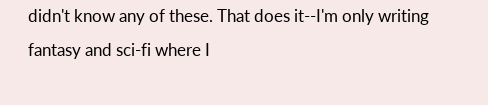didn't know any of these. That does it--I'm only writing fantasy and sci-fi where I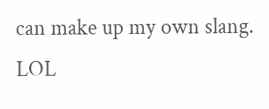can make up my own slang. LOL